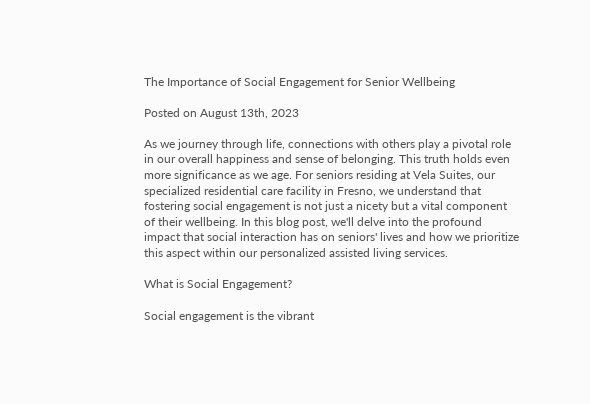The Importance of Social Engagement for Senior Wellbeing

Posted on August 13th, 2023

As we journey through life, connections with others play a pivotal role in our overall happiness and sense of belonging. This truth holds even more significance as we age. For seniors residing at Vela Suites, our specialized residential care facility in Fresno, we understand that fostering social engagement is not just a nicety but a vital component of their wellbeing. In this blog post, we'll delve into the profound impact that social interaction has on seniors' lives and how we prioritize this aspect within our personalized assisted living services.

What is Social Engagement?

Social engagement is the vibrant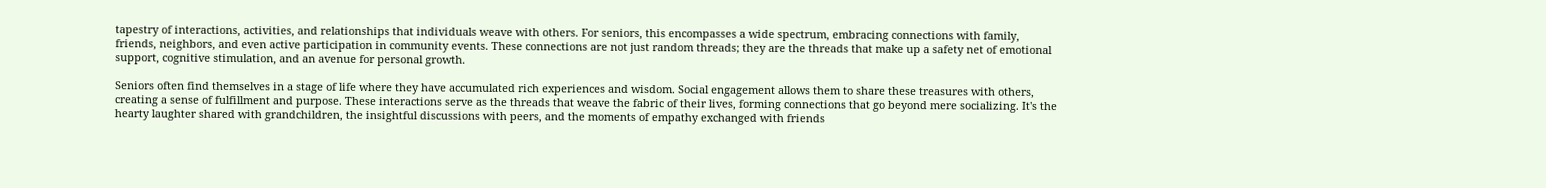tapestry of interactions, activities, and relationships that individuals weave with others. For seniors, this encompasses a wide spectrum, embracing connections with family, friends, neighbors, and even active participation in community events. These connections are not just random threads; they are the threads that make up a safety net of emotional support, cognitive stimulation, and an avenue for personal growth.

Seniors often find themselves in a stage of life where they have accumulated rich experiences and wisdom. Social engagement allows them to share these treasures with others, creating a sense of fulfillment and purpose. These interactions serve as the threads that weave the fabric of their lives, forming connections that go beyond mere socializing. It's the hearty laughter shared with grandchildren, the insightful discussions with peers, and the moments of empathy exchanged with friends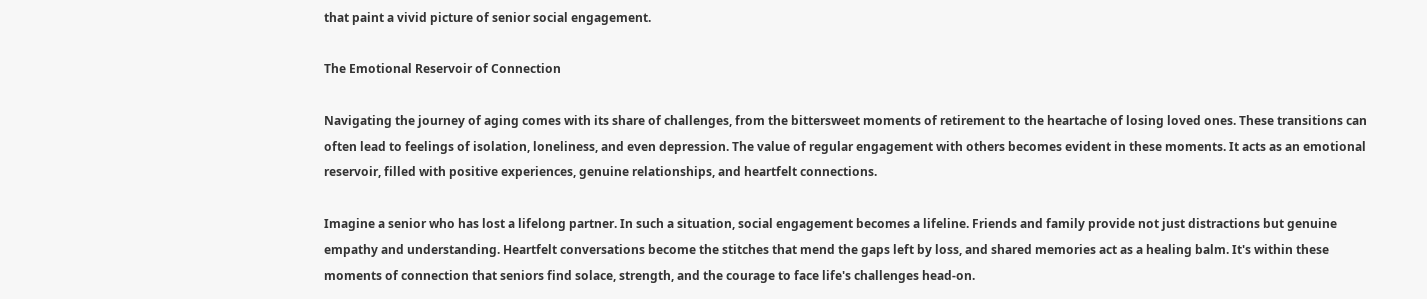that paint a vivid picture of senior social engagement.

The Emotional Reservoir of Connection

Navigating the journey of aging comes with its share of challenges, from the bittersweet moments of retirement to the heartache of losing loved ones. These transitions can often lead to feelings of isolation, loneliness, and even depression. The value of regular engagement with others becomes evident in these moments. It acts as an emotional reservoir, filled with positive experiences, genuine relationships, and heartfelt connections.

Imagine a senior who has lost a lifelong partner. In such a situation, social engagement becomes a lifeline. Friends and family provide not just distractions but genuine empathy and understanding. Heartfelt conversations become the stitches that mend the gaps left by loss, and shared memories act as a healing balm. It's within these moments of connection that seniors find solace, strength, and the courage to face life's challenges head-on.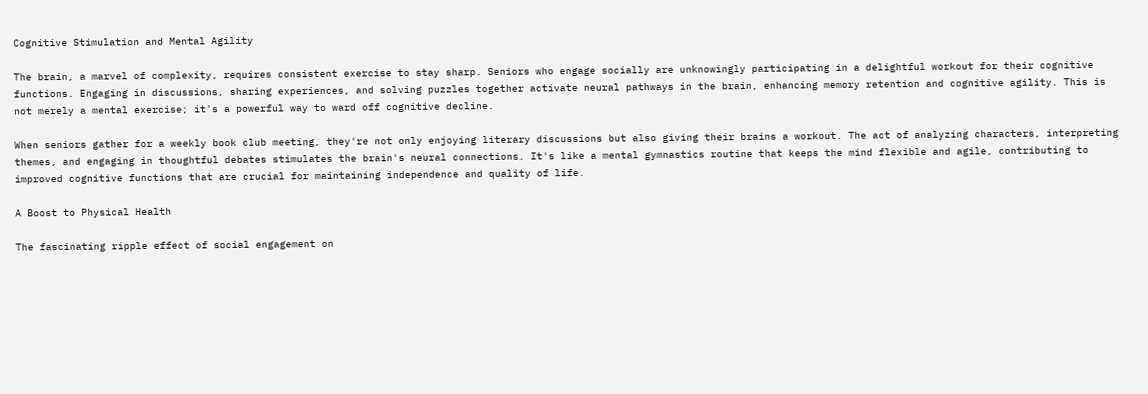Cognitive Stimulation and Mental Agility

The brain, a marvel of complexity, requires consistent exercise to stay sharp. Seniors who engage socially are unknowingly participating in a delightful workout for their cognitive functions. Engaging in discussions, sharing experiences, and solving puzzles together activate neural pathways in the brain, enhancing memory retention and cognitive agility. This is not merely a mental exercise; it's a powerful way to ward off cognitive decline.

When seniors gather for a weekly book club meeting, they're not only enjoying literary discussions but also giving their brains a workout. The act of analyzing characters, interpreting themes, and engaging in thoughtful debates stimulates the brain's neural connections. It's like a mental gymnastics routine that keeps the mind flexible and agile, contributing to improved cognitive functions that are crucial for maintaining independence and quality of life.

A Boost to Physical Health

The fascinating ripple effect of social engagement on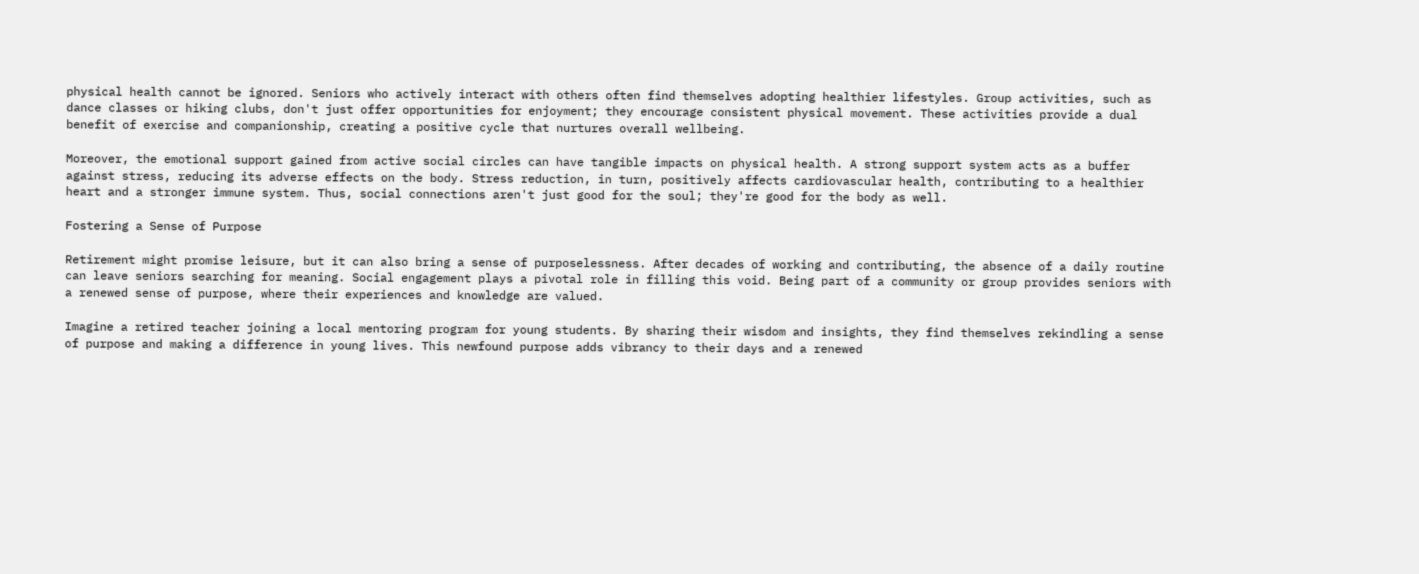physical health cannot be ignored. Seniors who actively interact with others often find themselves adopting healthier lifestyles. Group activities, such as dance classes or hiking clubs, don't just offer opportunities for enjoyment; they encourage consistent physical movement. These activities provide a dual benefit of exercise and companionship, creating a positive cycle that nurtures overall wellbeing.

Moreover, the emotional support gained from active social circles can have tangible impacts on physical health. A strong support system acts as a buffer against stress, reducing its adverse effects on the body. Stress reduction, in turn, positively affects cardiovascular health, contributing to a healthier heart and a stronger immune system. Thus, social connections aren't just good for the soul; they're good for the body as well.

Fostering a Sense of Purpose

Retirement might promise leisure, but it can also bring a sense of purposelessness. After decades of working and contributing, the absence of a daily routine can leave seniors searching for meaning. Social engagement plays a pivotal role in filling this void. Being part of a community or group provides seniors with a renewed sense of purpose, where their experiences and knowledge are valued.

Imagine a retired teacher joining a local mentoring program for young students. By sharing their wisdom and insights, they find themselves rekindling a sense of purpose and making a difference in young lives. This newfound purpose adds vibrancy to their days and a renewed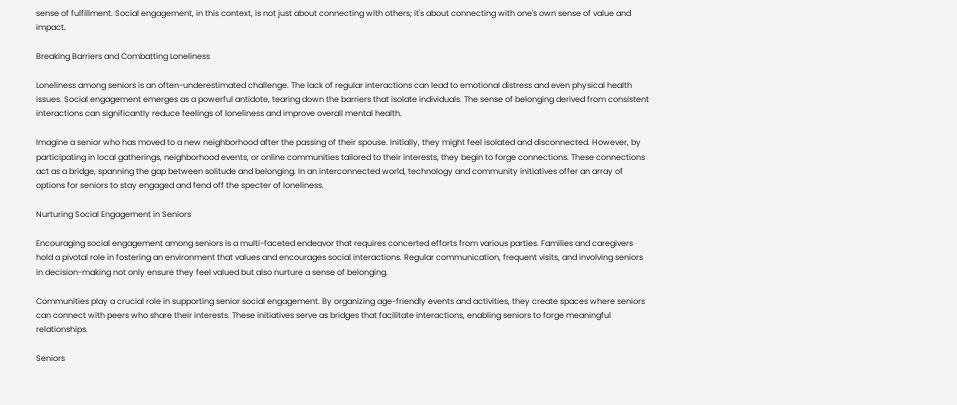sense of fulfillment. Social engagement, in this context, is not just about connecting with others; it's about connecting with one's own sense of value and impact.

Breaking Barriers and Combatting Loneliness

Loneliness among seniors is an often-underestimated challenge. The lack of regular interactions can lead to emotional distress and even physical health issues. Social engagement emerges as a powerful antidote, tearing down the barriers that isolate individuals. The sense of belonging derived from consistent interactions can significantly reduce feelings of loneliness and improve overall mental health.

Imagine a senior who has moved to a new neighborhood after the passing of their spouse. Initially, they might feel isolated and disconnected. However, by participating in local gatherings, neighborhood events, or online communities tailored to their interests, they begin to forge connections. These connections act as a bridge, spanning the gap between solitude and belonging. In an interconnected world, technology and community initiatives offer an array of options for seniors to stay engaged and fend off the specter of loneliness.

Nurturing Social Engagement in Seniors

Encouraging social engagement among seniors is a multi-faceted endeavor that requires concerted efforts from various parties. Families and caregivers hold a pivotal role in fostering an environment that values and encourages social interactions. Regular communication, frequent visits, and involving seniors in decision-making not only ensure they feel valued but also nurture a sense of belonging.

Communities play a crucial role in supporting senior social engagement. By organizing age-friendly events and activities, they create spaces where seniors can connect with peers who share their interests. These initiatives serve as bridges that facilitate interactions, enabling seniors to forge meaningful relationships.

Seniors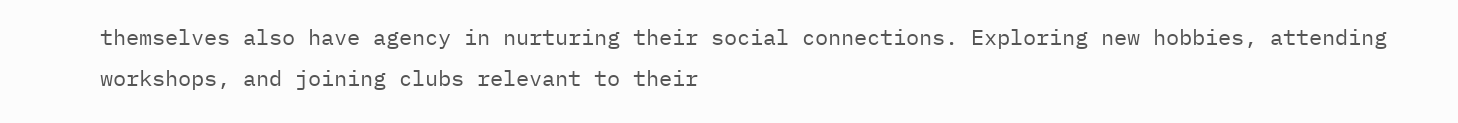themselves also have agency in nurturing their social connections. Exploring new hobbies, attending workshops, and joining clubs relevant to their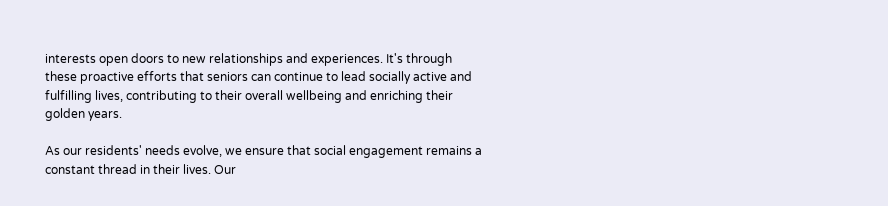interests open doors to new relationships and experiences. It's through these proactive efforts that seniors can continue to lead socially active and fulfilling lives, contributing to their overall wellbeing and enriching their golden years.

As our residents' needs evolve, we ensure that social engagement remains a constant thread in their lives. Our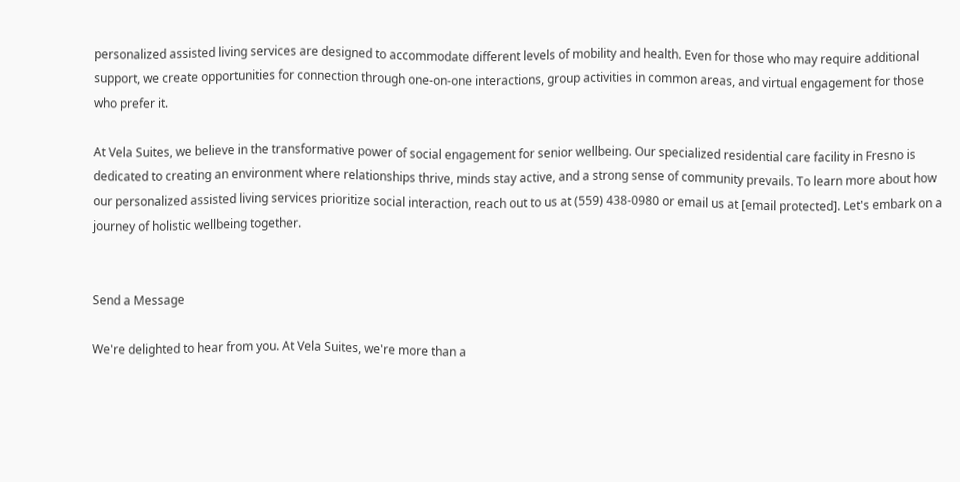personalized assisted living services are designed to accommodate different levels of mobility and health. Even for those who may require additional support, we create opportunities for connection through one-on-one interactions, group activities in common areas, and virtual engagement for those who prefer it.

At Vela Suites, we believe in the transformative power of social engagement for senior wellbeing. Our specialized residential care facility in Fresno is dedicated to creating an environment where relationships thrive, minds stay active, and a strong sense of community prevails. To learn more about how our personalized assisted living services prioritize social interaction, reach out to us at (559) 438-0980 or email us at [email protected]. Let's embark on a journey of holistic wellbeing together.


Send a Message

We're delighted to hear from you. At Vela Suites, we're more than a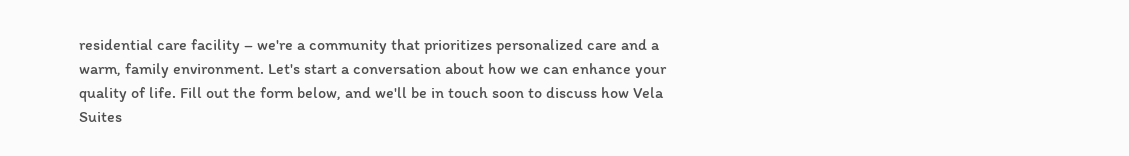residential care facility – we're a community that prioritizes personalized care and a warm, family environment. Let's start a conversation about how we can enhance your quality of life. Fill out the form below, and we'll be in touch soon to discuss how Vela Suites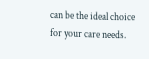can be the ideal choice for your care needs.